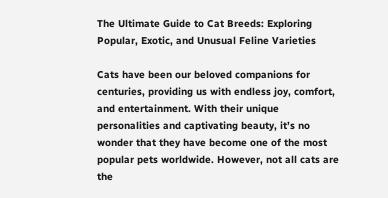The Ultimate Guide to Cat Breeds: Exploring Popular, Exotic, and Unusual Feline Varieties

Cats have been our beloved companions for centuries, providing us with endless joy, comfort, and entertainment. With their unique personalities and captivating beauty, it’s no wonder that they have become one of the most popular pets worldwide. However, not all cats are the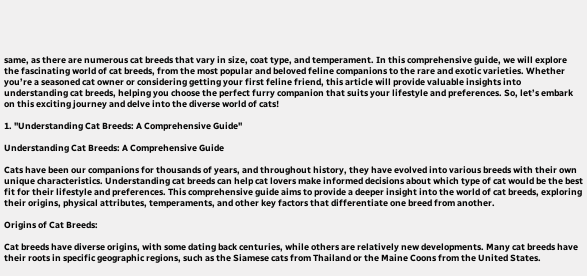same, as there are numerous cat breeds that vary in size, coat type, and temperament. In this comprehensive guide, we will explore the fascinating world of cat breeds, from the most popular and beloved feline companions to the rare and exotic varieties. Whether you’re a seasoned cat owner or considering getting your first feline friend, this article will provide valuable insights into understanding cat breeds, helping you choose the perfect furry companion that suits your lifestyle and preferences. So, let’s embark on this exciting journey and delve into the diverse world of cats!

1. "Understanding Cat Breeds: A Comprehensive Guide"

Understanding Cat Breeds: A Comprehensive Guide

Cats have been our companions for thousands of years, and throughout history, they have evolved into various breeds with their own unique characteristics. Understanding cat breeds can help cat lovers make informed decisions about which type of cat would be the best fit for their lifestyle and preferences. This comprehensive guide aims to provide a deeper insight into the world of cat breeds, exploring their origins, physical attributes, temperaments, and other key factors that differentiate one breed from another.

Origins of Cat Breeds:

Cat breeds have diverse origins, with some dating back centuries, while others are relatively new developments. Many cat breeds have their roots in specific geographic regions, such as the Siamese cats from Thailand or the Maine Coons from the United States.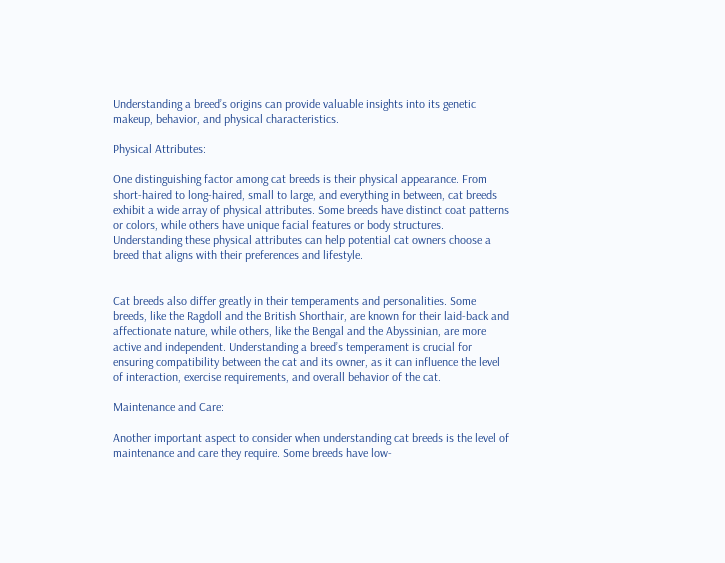Understanding a breed’s origins can provide valuable insights into its genetic makeup, behavior, and physical characteristics.

Physical Attributes:

One distinguishing factor among cat breeds is their physical appearance. From short-haired to long-haired, small to large, and everything in between, cat breeds exhibit a wide array of physical attributes. Some breeds have distinct coat patterns or colors, while others have unique facial features or body structures. Understanding these physical attributes can help potential cat owners choose a breed that aligns with their preferences and lifestyle.


Cat breeds also differ greatly in their temperaments and personalities. Some breeds, like the Ragdoll and the British Shorthair, are known for their laid-back and affectionate nature, while others, like the Bengal and the Abyssinian, are more active and independent. Understanding a breed’s temperament is crucial for ensuring compatibility between the cat and its owner, as it can influence the level of interaction, exercise requirements, and overall behavior of the cat.

Maintenance and Care:

Another important aspect to consider when understanding cat breeds is the level of maintenance and care they require. Some breeds have low-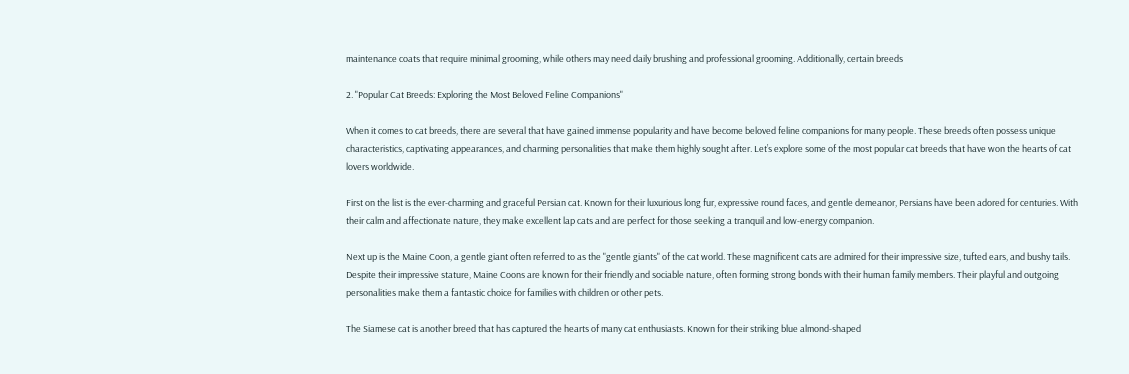maintenance coats that require minimal grooming, while others may need daily brushing and professional grooming. Additionally, certain breeds

2. "Popular Cat Breeds: Exploring the Most Beloved Feline Companions"

When it comes to cat breeds, there are several that have gained immense popularity and have become beloved feline companions for many people. These breeds often possess unique characteristics, captivating appearances, and charming personalities that make them highly sought after. Let’s explore some of the most popular cat breeds that have won the hearts of cat lovers worldwide.

First on the list is the ever-charming and graceful Persian cat. Known for their luxurious long fur, expressive round faces, and gentle demeanor, Persians have been adored for centuries. With their calm and affectionate nature, they make excellent lap cats and are perfect for those seeking a tranquil and low-energy companion.

Next up is the Maine Coon, a gentle giant often referred to as the "gentle giants" of the cat world. These magnificent cats are admired for their impressive size, tufted ears, and bushy tails. Despite their impressive stature, Maine Coons are known for their friendly and sociable nature, often forming strong bonds with their human family members. Their playful and outgoing personalities make them a fantastic choice for families with children or other pets.

The Siamese cat is another breed that has captured the hearts of many cat enthusiasts. Known for their striking blue almond-shaped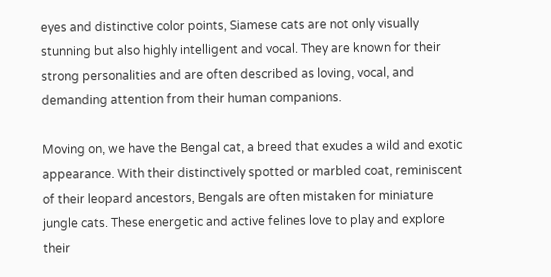eyes and distinctive color points, Siamese cats are not only visually stunning but also highly intelligent and vocal. They are known for their strong personalities and are often described as loving, vocal, and demanding attention from their human companions.

Moving on, we have the Bengal cat, a breed that exudes a wild and exotic appearance. With their distinctively spotted or marbled coat, reminiscent of their leopard ancestors, Bengals are often mistaken for miniature jungle cats. These energetic and active felines love to play and explore their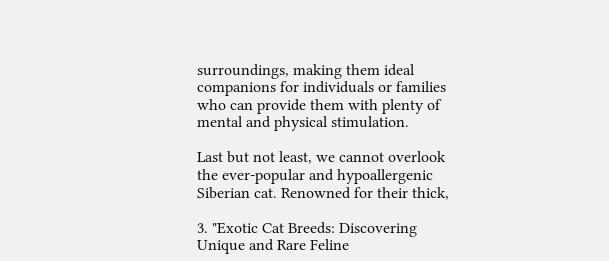surroundings, making them ideal companions for individuals or families who can provide them with plenty of mental and physical stimulation.

Last but not least, we cannot overlook the ever-popular and hypoallergenic Siberian cat. Renowned for their thick,

3. "Exotic Cat Breeds: Discovering Unique and Rare Feline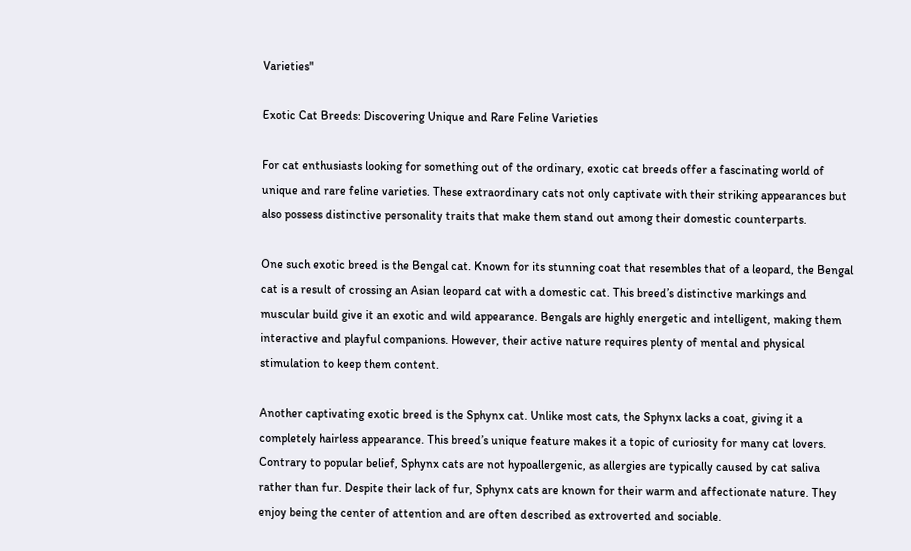Varieties"

Exotic Cat Breeds: Discovering Unique and Rare Feline Varieties

For cat enthusiasts looking for something out of the ordinary, exotic cat breeds offer a fascinating world of unique and rare feline varieties. These extraordinary cats not only captivate with their striking appearances but also possess distinctive personality traits that make them stand out among their domestic counterparts.

One such exotic breed is the Bengal cat. Known for its stunning coat that resembles that of a leopard, the Bengal cat is a result of crossing an Asian leopard cat with a domestic cat. This breed’s distinctive markings and muscular build give it an exotic and wild appearance. Bengals are highly energetic and intelligent, making them interactive and playful companions. However, their active nature requires plenty of mental and physical stimulation to keep them content.

Another captivating exotic breed is the Sphynx cat. Unlike most cats, the Sphynx lacks a coat, giving it a completely hairless appearance. This breed’s unique feature makes it a topic of curiosity for many cat lovers. Contrary to popular belief, Sphynx cats are not hypoallergenic, as allergies are typically caused by cat saliva rather than fur. Despite their lack of fur, Sphynx cats are known for their warm and affectionate nature. They enjoy being the center of attention and are often described as extroverted and sociable.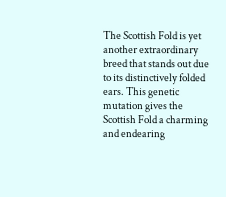The Scottish Fold is yet another extraordinary breed that stands out due to its distinctively folded ears. This genetic mutation gives the Scottish Fold a charming and endearing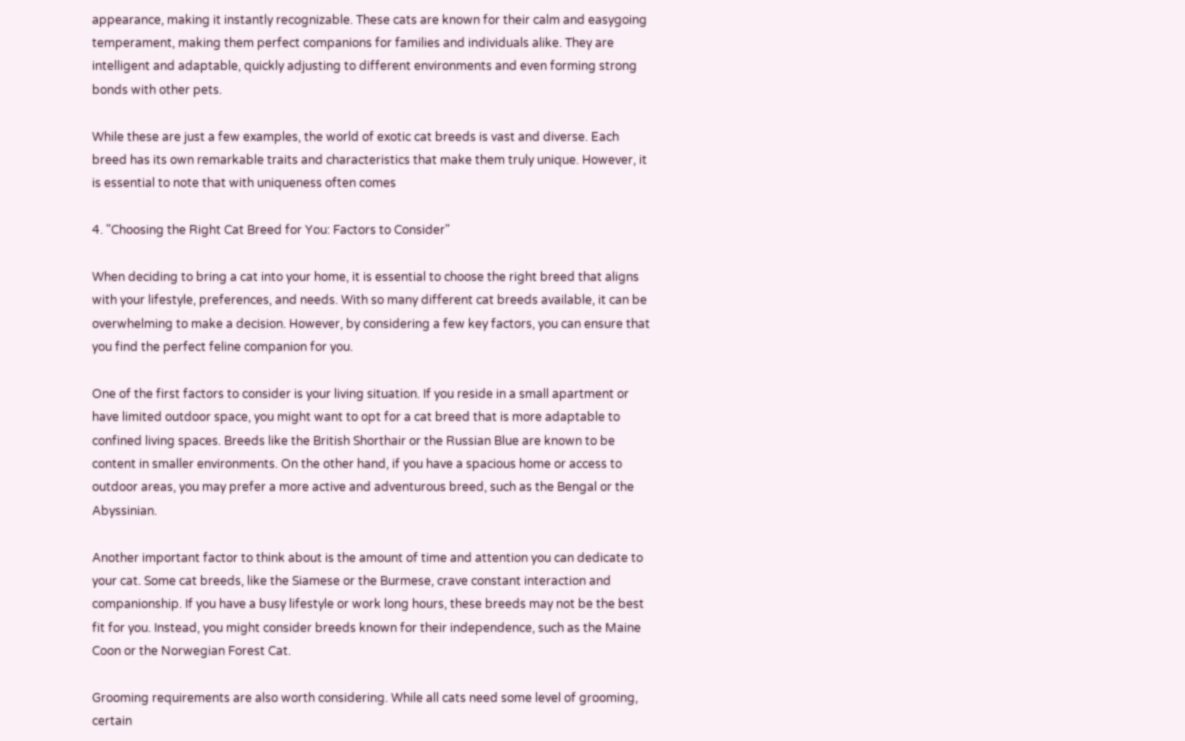appearance, making it instantly recognizable. These cats are known for their calm and easygoing temperament, making them perfect companions for families and individuals alike. They are intelligent and adaptable, quickly adjusting to different environments and even forming strong bonds with other pets.

While these are just a few examples, the world of exotic cat breeds is vast and diverse. Each breed has its own remarkable traits and characteristics that make them truly unique. However, it is essential to note that with uniqueness often comes

4. "Choosing the Right Cat Breed for You: Factors to Consider"

When deciding to bring a cat into your home, it is essential to choose the right breed that aligns with your lifestyle, preferences, and needs. With so many different cat breeds available, it can be overwhelming to make a decision. However, by considering a few key factors, you can ensure that you find the perfect feline companion for you.

One of the first factors to consider is your living situation. If you reside in a small apartment or have limited outdoor space, you might want to opt for a cat breed that is more adaptable to confined living spaces. Breeds like the British Shorthair or the Russian Blue are known to be content in smaller environments. On the other hand, if you have a spacious home or access to outdoor areas, you may prefer a more active and adventurous breed, such as the Bengal or the Abyssinian.

Another important factor to think about is the amount of time and attention you can dedicate to your cat. Some cat breeds, like the Siamese or the Burmese, crave constant interaction and companionship. If you have a busy lifestyle or work long hours, these breeds may not be the best fit for you. Instead, you might consider breeds known for their independence, such as the Maine Coon or the Norwegian Forest Cat.

Grooming requirements are also worth considering. While all cats need some level of grooming, certain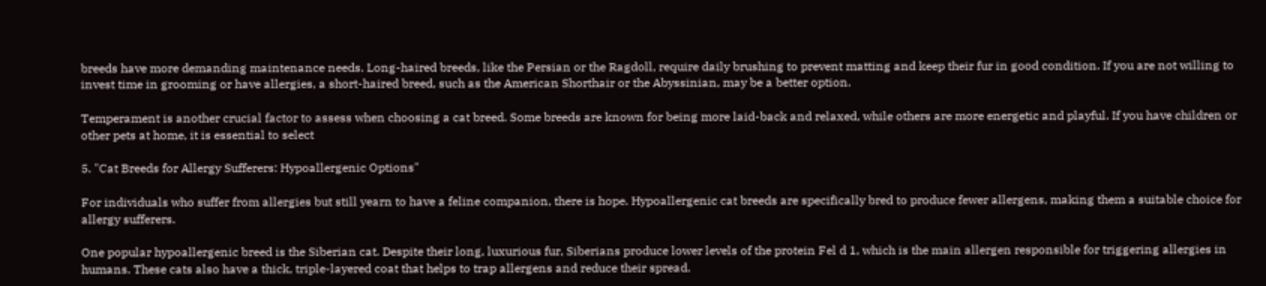breeds have more demanding maintenance needs. Long-haired breeds, like the Persian or the Ragdoll, require daily brushing to prevent matting and keep their fur in good condition. If you are not willing to invest time in grooming or have allergies, a short-haired breed, such as the American Shorthair or the Abyssinian, may be a better option.

Temperament is another crucial factor to assess when choosing a cat breed. Some breeds are known for being more laid-back and relaxed, while others are more energetic and playful. If you have children or other pets at home, it is essential to select

5. "Cat Breeds for Allergy Sufferers: Hypoallergenic Options"

For individuals who suffer from allergies but still yearn to have a feline companion, there is hope. Hypoallergenic cat breeds are specifically bred to produce fewer allergens, making them a suitable choice for allergy sufferers.

One popular hypoallergenic breed is the Siberian cat. Despite their long, luxurious fur, Siberians produce lower levels of the protein Fel d 1, which is the main allergen responsible for triggering allergies in humans. These cats also have a thick, triple-layered coat that helps to trap allergens and reduce their spread.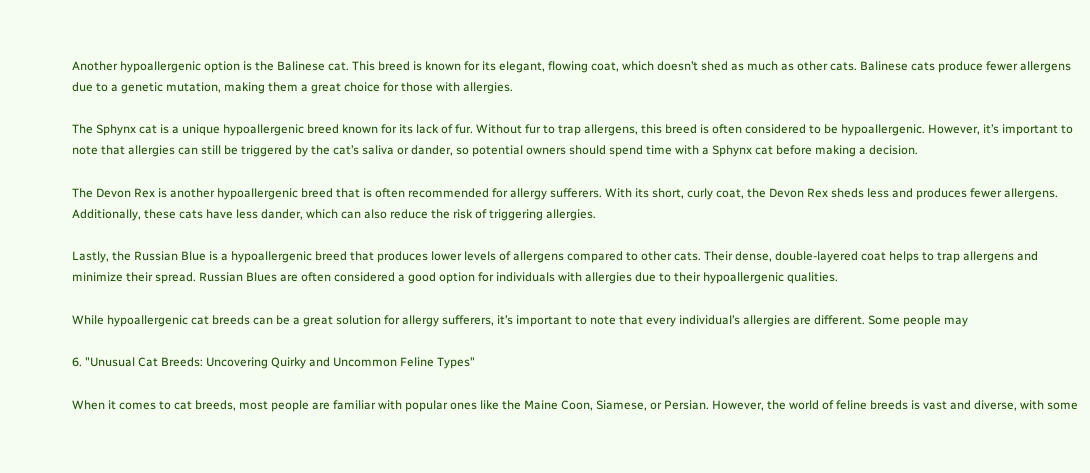Another hypoallergenic option is the Balinese cat. This breed is known for its elegant, flowing coat, which doesn’t shed as much as other cats. Balinese cats produce fewer allergens due to a genetic mutation, making them a great choice for those with allergies.

The Sphynx cat is a unique hypoallergenic breed known for its lack of fur. Without fur to trap allergens, this breed is often considered to be hypoallergenic. However, it’s important to note that allergies can still be triggered by the cat’s saliva or dander, so potential owners should spend time with a Sphynx cat before making a decision.

The Devon Rex is another hypoallergenic breed that is often recommended for allergy sufferers. With its short, curly coat, the Devon Rex sheds less and produces fewer allergens. Additionally, these cats have less dander, which can also reduce the risk of triggering allergies.

Lastly, the Russian Blue is a hypoallergenic breed that produces lower levels of allergens compared to other cats. Their dense, double-layered coat helps to trap allergens and minimize their spread. Russian Blues are often considered a good option for individuals with allergies due to their hypoallergenic qualities.

While hypoallergenic cat breeds can be a great solution for allergy sufferers, it’s important to note that every individual’s allergies are different. Some people may

6. "Unusual Cat Breeds: Uncovering Quirky and Uncommon Feline Types"

When it comes to cat breeds, most people are familiar with popular ones like the Maine Coon, Siamese, or Persian. However, the world of feline breeds is vast and diverse, with some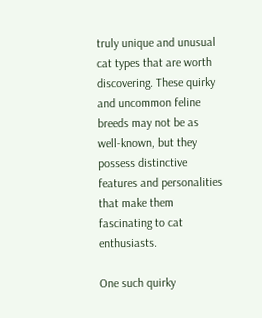truly unique and unusual cat types that are worth discovering. These quirky and uncommon feline breeds may not be as well-known, but they possess distinctive features and personalities that make them fascinating to cat enthusiasts.

One such quirky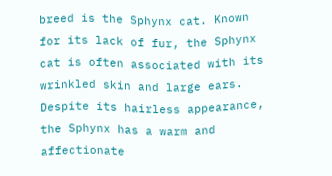breed is the Sphynx cat. Known for its lack of fur, the Sphynx cat is often associated with its wrinkled skin and large ears. Despite its hairless appearance, the Sphynx has a warm and affectionate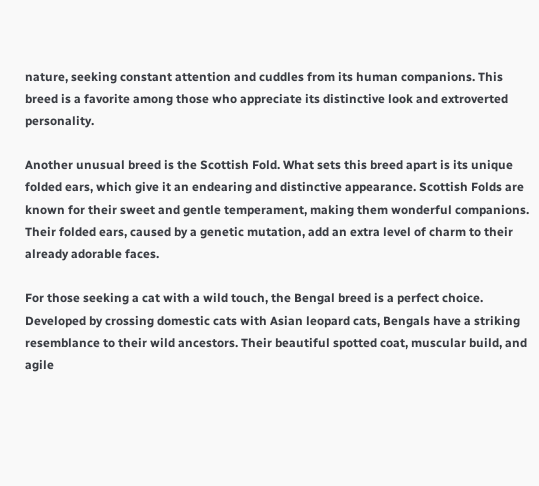nature, seeking constant attention and cuddles from its human companions. This breed is a favorite among those who appreciate its distinctive look and extroverted personality.

Another unusual breed is the Scottish Fold. What sets this breed apart is its unique folded ears, which give it an endearing and distinctive appearance. Scottish Folds are known for their sweet and gentle temperament, making them wonderful companions. Their folded ears, caused by a genetic mutation, add an extra level of charm to their already adorable faces.

For those seeking a cat with a wild touch, the Bengal breed is a perfect choice. Developed by crossing domestic cats with Asian leopard cats, Bengals have a striking resemblance to their wild ancestors. Their beautiful spotted coat, muscular build, and agile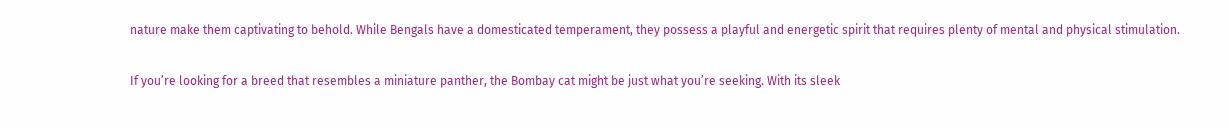nature make them captivating to behold. While Bengals have a domesticated temperament, they possess a playful and energetic spirit that requires plenty of mental and physical stimulation.

If you’re looking for a breed that resembles a miniature panther, the Bombay cat might be just what you’re seeking. With its sleek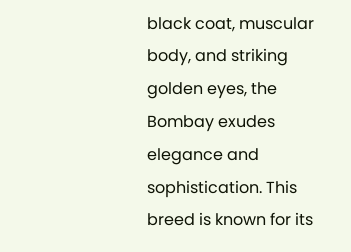black coat, muscular body, and striking golden eyes, the Bombay exudes elegance and sophistication. This breed is known for its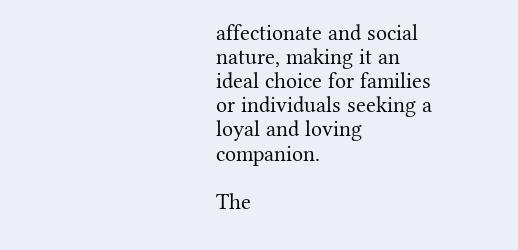affectionate and social nature, making it an ideal choice for families or individuals seeking a loyal and loving companion.

The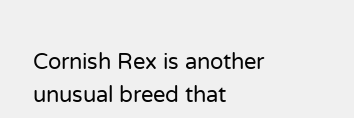Cornish Rex is another unusual breed that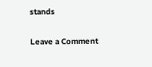stands

Leave a Comment